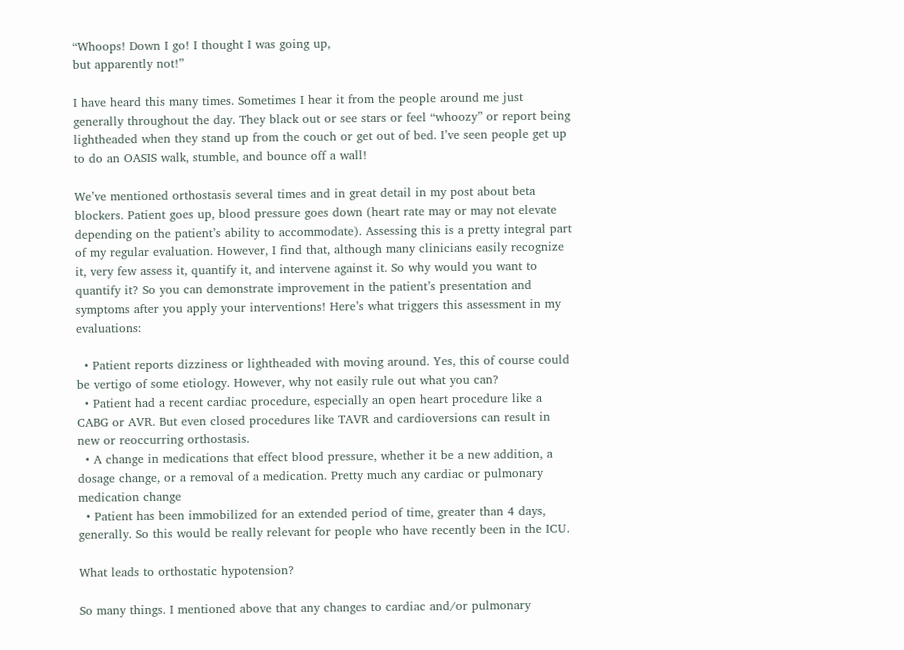“Whoops! Down I go! I thought I was going up,
but apparently not!”

I have heard this many times. Sometimes I hear it from the people around me just generally throughout the day. They black out or see stars or feel “whoozy” or report being lightheaded when they stand up from the couch or get out of bed. I’ve seen people get up to do an OASIS walk, stumble, and bounce off a wall!

We’ve mentioned orthostasis several times and in great detail in my post about beta blockers. Patient goes up, blood pressure goes down (heart rate may or may not elevate depending on the patient’s ability to accommodate). Assessing this is a pretty integral part of my regular evaluation. However, I find that, although many clinicians easily recognize it, very few assess it, quantify it, and intervene against it. So why would you want to quantify it? So you can demonstrate improvement in the patient’s presentation and symptoms after you apply your interventions! Here’s what triggers this assessment in my evaluations:

  • Patient reports dizziness or lightheaded with moving around. Yes, this of course could be vertigo of some etiology. However, why not easily rule out what you can?
  • Patient had a recent cardiac procedure, especially an open heart procedure like a CABG or AVR. But even closed procedures like TAVR and cardioversions can result in new or reoccurring orthostasis.
  • A change in medications that effect blood pressure, whether it be a new addition, a dosage change, or a removal of a medication. Pretty much any cardiac or pulmonary medication change
  • Patient has been immobilized for an extended period of time, greater than 4 days, generally. So this would be really relevant for people who have recently been in the ICU.

What leads to orthostatic hypotension?

So many things. I mentioned above that any changes to cardiac and/or pulmonary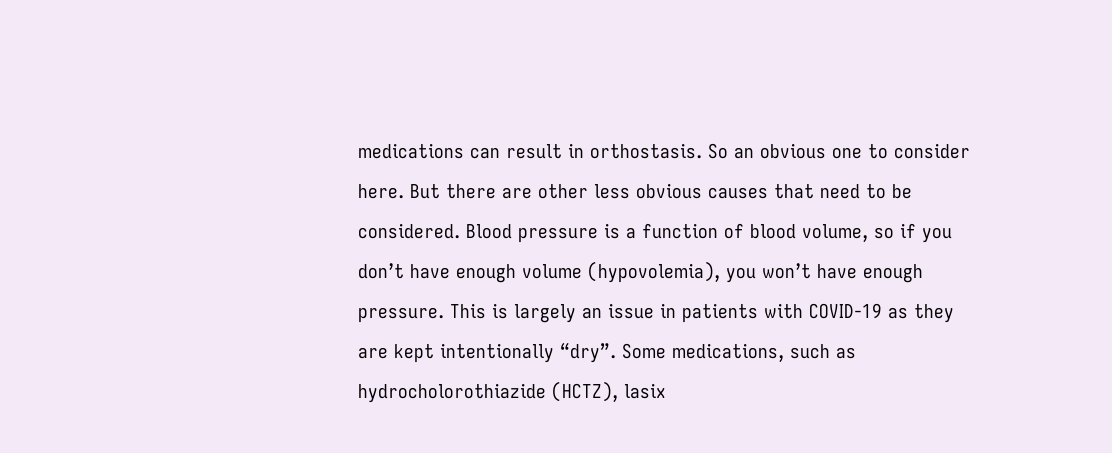medications can result in orthostasis. So an obvious one to consider here. But there are other less obvious causes that need to be considered. Blood pressure is a function of blood volume, so if you don’t have enough volume (hypovolemia), you won’t have enough pressure. This is largely an issue in patients with COVID-19 as they are kept intentionally “dry”. Some medications, such as hydrocholorothiazide (HCTZ), lasix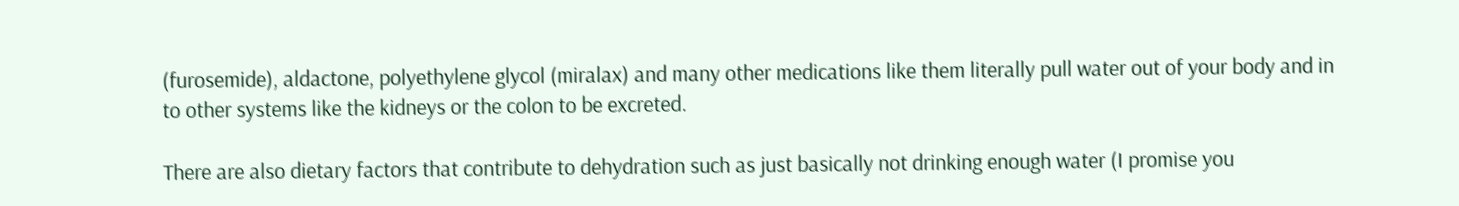(furosemide), aldactone, polyethylene glycol (miralax) and many other medications like them literally pull water out of your body and in to other systems like the kidneys or the colon to be excreted.

There are also dietary factors that contribute to dehydration such as just basically not drinking enough water (I promise you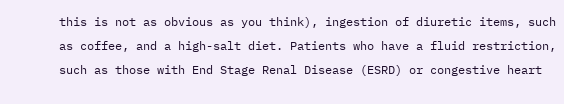this is not as obvious as you think), ingestion of diuretic items, such as coffee, and a high-salt diet. Patients who have a fluid restriction, such as those with End Stage Renal Disease (ESRD) or congestive heart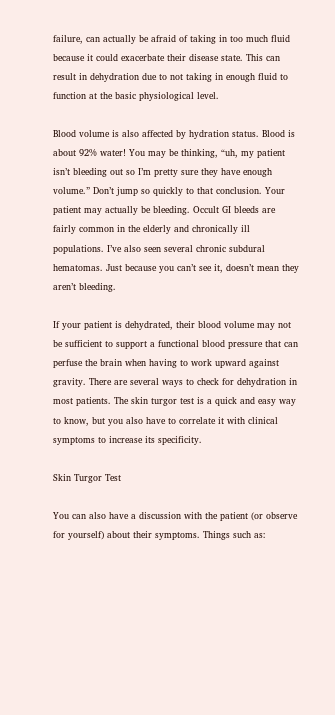failure, can actually be afraid of taking in too much fluid because it could exacerbate their disease state. This can result in dehydration due to not taking in enough fluid to function at the basic physiological level.

Blood volume is also affected by hydration status. Blood is about 92% water! You may be thinking, “uh, my patient isn’t bleeding out so I’m pretty sure they have enough volume.” Don’t jump so quickly to that conclusion. Your patient may actually be bleeding. Occult GI bleeds are fairly common in the elderly and chronically ill populations. I’ve also seen several chronic subdural hematomas. Just because you can’t see it, doesn’t mean they aren’t bleeding.

If your patient is dehydrated, their blood volume may not be sufficient to support a functional blood pressure that can perfuse the brain when having to work upward against gravity. There are several ways to check for dehydration in most patients. The skin turgor test is a quick and easy way to know, but you also have to correlate it with clinical symptoms to increase its specificity.

Skin Turgor Test

You can also have a discussion with the patient (or observe for yourself) about their symptoms. Things such as: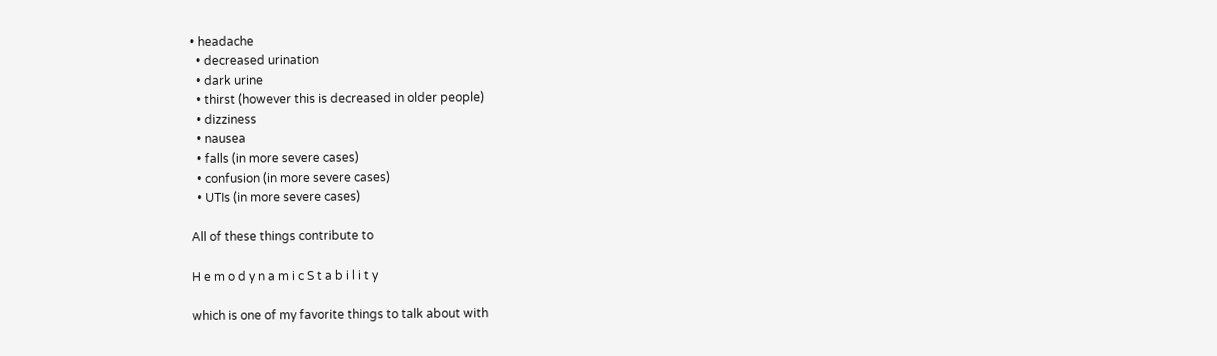• headache
  • decreased urination
  • dark urine
  • thirst (however this is decreased in older people)
  • dizziness
  • nausea
  • falls (in more severe cases)
  • confusion (in more severe cases)
  • UTIs (in more severe cases)

All of these things contribute to

H e m o d y n a m i c S t a b i l i t y

which is one of my favorite things to talk about with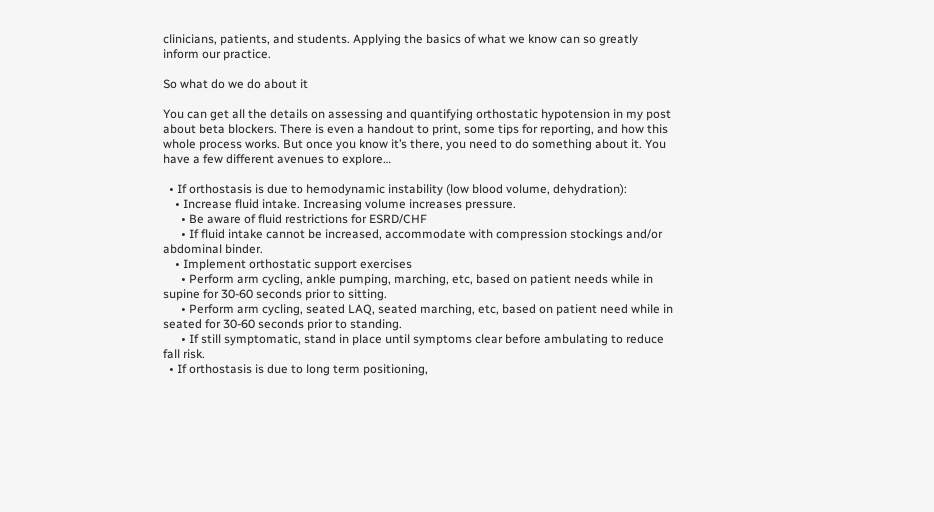clinicians, patients, and students. Applying the basics of what we know can so greatly inform our practice.

So what do we do about it

You can get all the details on assessing and quantifying orthostatic hypotension in my post about beta blockers. There is even a handout to print, some tips for reporting, and how this whole process works. But once you know it’s there, you need to do something about it. You have a few different avenues to explore…

  • If orthostasis is due to hemodynamic instability (low blood volume, dehydration):
    • Increase fluid intake. Increasing volume increases pressure.
      • Be aware of fluid restrictions for ESRD/CHF
      • If fluid intake cannot be increased, accommodate with compression stockings and/or abdominal binder.
    • Implement orthostatic support exercises
      • Perform arm cycling, ankle pumping, marching, etc, based on patient needs while in supine for 30-60 seconds prior to sitting.
      • Perform arm cycling, seated LAQ, seated marching, etc, based on patient need while in seated for 30-60 seconds prior to standing.
      • If still symptomatic, stand in place until symptoms clear before ambulating to reduce fall risk.
  • If orthostasis is due to long term positioning,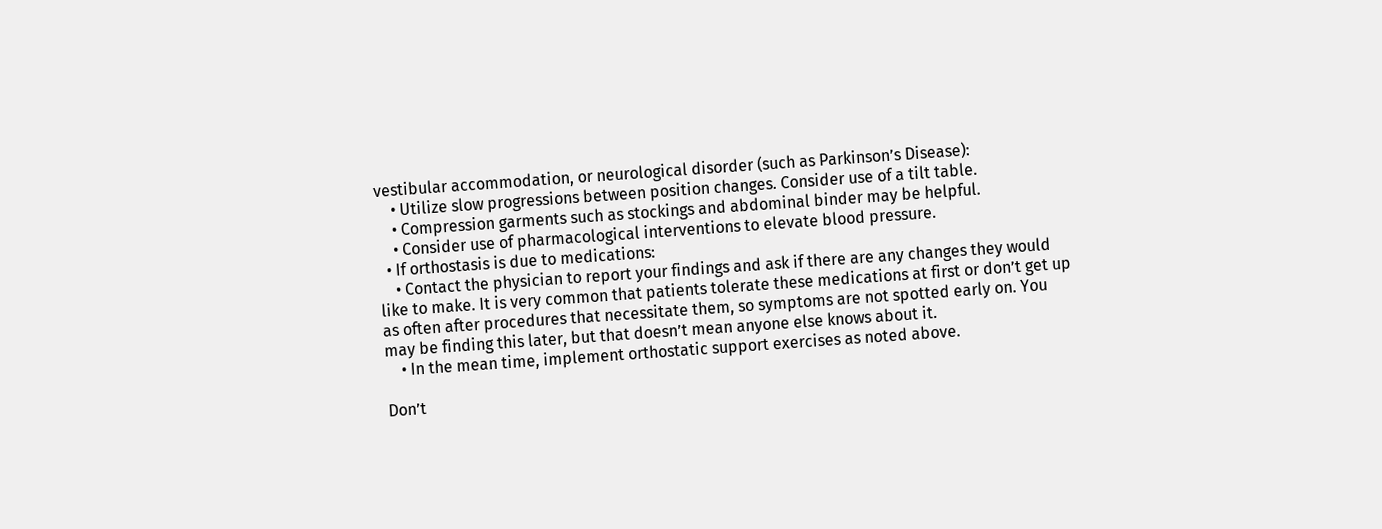vestibular accommodation, or neurological disorder (such as Parkinson’s Disease):
    • Utilize slow progressions between position changes. Consider use of a tilt table.
    • Compression garments such as stockings and abdominal binder may be helpful.
    • Consider use of pharmacological interventions to elevate blood pressure.
  • If orthostasis is due to medications:
    • Contact the physician to report your findings and ask if there are any changes they would like to make. It is very common that patients tolerate these medications at first or don’t get up as often after procedures that necessitate them, so symptoms are not spotted early on. You may be finding this later, but that doesn’t mean anyone else knows about it.
    • In the mean time, implement orthostatic support exercises as noted above.

Don’t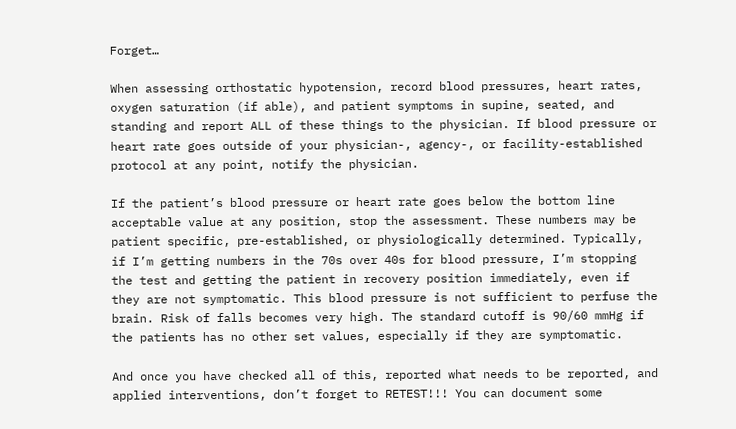Forget…

When assessing orthostatic hypotension, record blood pressures, heart rates, oxygen saturation (if able), and patient symptoms in supine, seated, and standing and report ALL of these things to the physician. If blood pressure or heart rate goes outside of your physician-, agency-, or facility-established protocol at any point, notify the physician.

If the patient’s blood pressure or heart rate goes below the bottom line acceptable value at any position, stop the assessment. These numbers may be patient specific, pre-established, or physiologically determined. Typically, if I’m getting numbers in the 70s over 40s for blood pressure, I’m stopping the test and getting the patient in recovery position immediately, even if they are not symptomatic. This blood pressure is not sufficient to perfuse the brain. Risk of falls becomes very high. The standard cutoff is 90/60 mmHg if the patients has no other set values, especially if they are symptomatic.

And once you have checked all of this, reported what needs to be reported, and applied interventions, don’t forget to RETEST!!! You can document some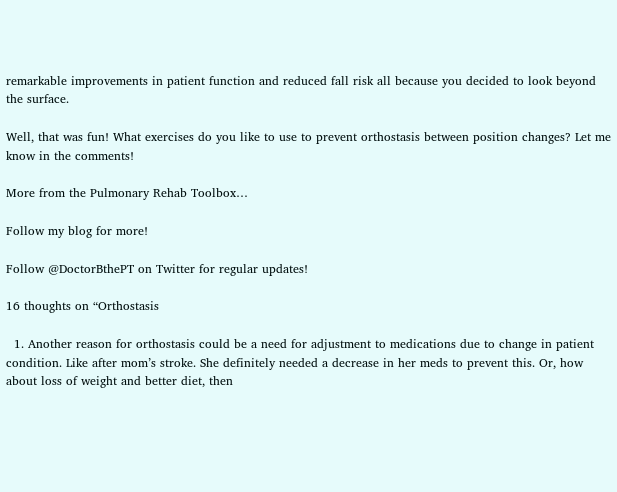remarkable improvements in patient function and reduced fall risk all because you decided to look beyond the surface.

Well, that was fun! What exercises do you like to use to prevent orthostasis between position changes? Let me know in the comments!

More from the Pulmonary Rehab Toolbox…

Follow my blog for more!

Follow @DoctorBthePT on Twitter for regular updates!

16 thoughts on “Orthostasis

  1. Another reason for orthostasis could be a need for adjustment to medications due to change in patient condition. Like after mom’s stroke. She definitely needed a decrease in her meds to prevent this. Or, how about loss of weight and better diet, then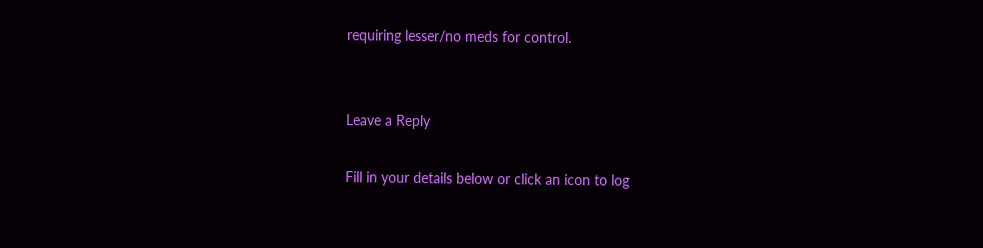requiring lesser/no meds for control.


Leave a Reply

Fill in your details below or click an icon to log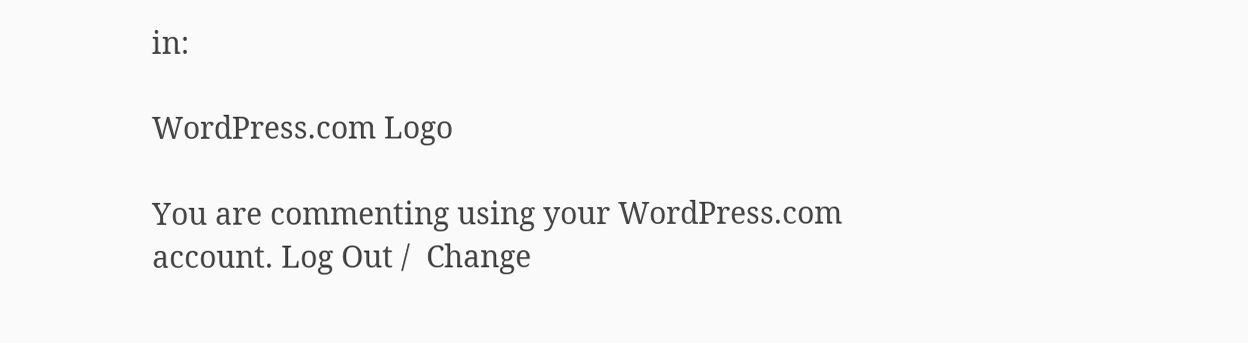in:

WordPress.com Logo

You are commenting using your WordPress.com account. Log Out /  Change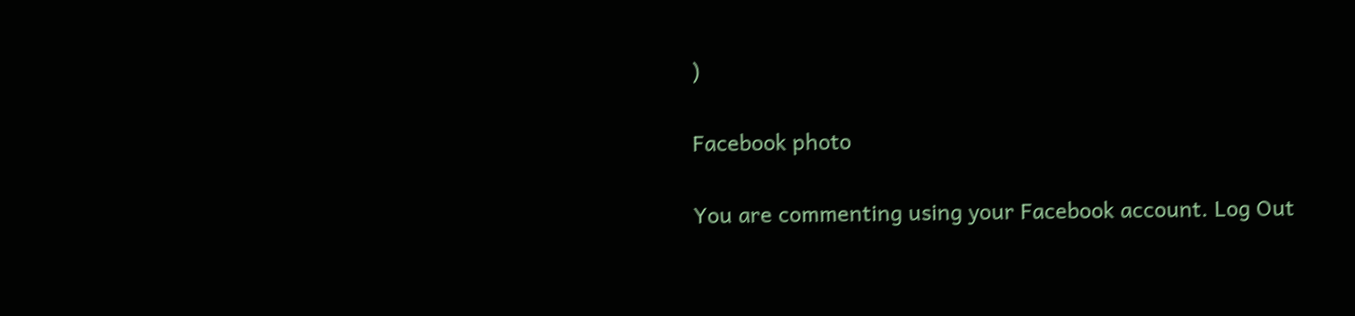)

Facebook photo

You are commenting using your Facebook account. Log Out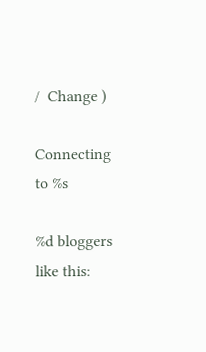/  Change )

Connecting to %s

%d bloggers like this: